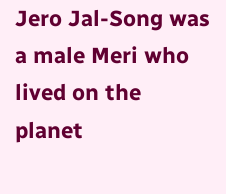Jero Jal-Song was a male Meri who lived on the planet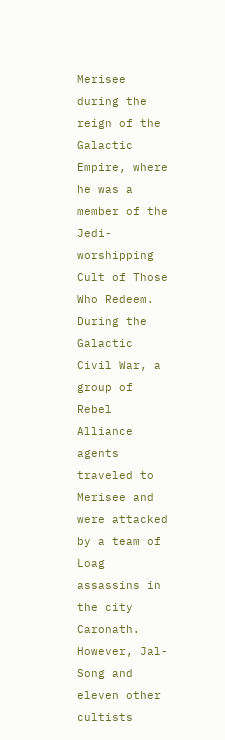Merisee during the reign of the Galactic Empire, where he was a member of the Jedi-worshipping Cult of Those Who Redeem. During the Galactic Civil War, a group of Rebel Alliance agents traveled to Merisee and were attacked by a team of Loag assassins in the city Caronath. However, Jal-Song and eleven other cultists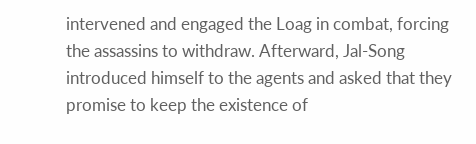intervened and engaged the Loag in combat, forcing the assassins to withdraw. Afterward, Jal-Song introduced himself to the agents and asked that they promise to keep the existence of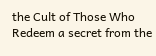the Cult of Those Who Redeem a secret from the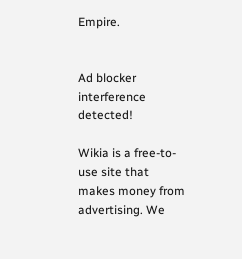Empire.


Ad blocker interference detected!

Wikia is a free-to-use site that makes money from advertising. We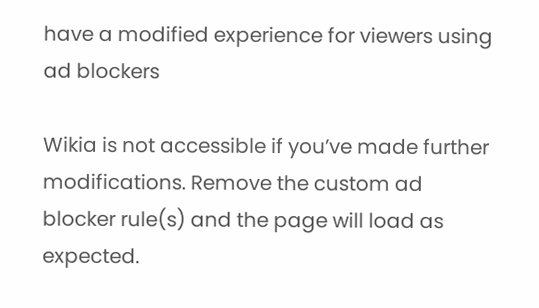have a modified experience for viewers using ad blockers

Wikia is not accessible if you’ve made further modifications. Remove the custom ad blocker rule(s) and the page will load as expected.